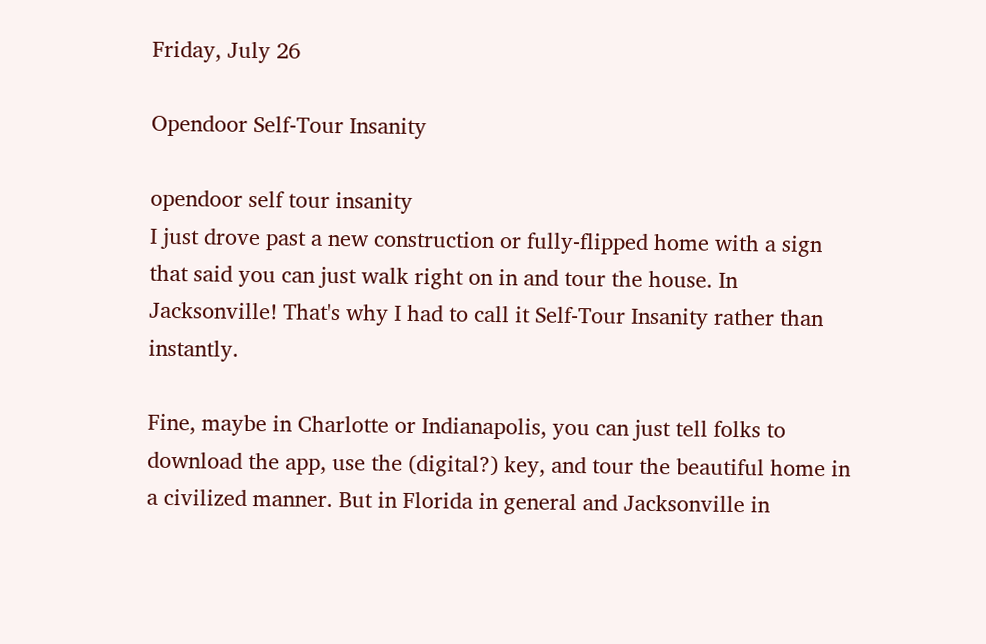Friday, July 26

Opendoor Self-Tour Insanity

opendoor self tour insanity
I just drove past a new construction or fully-flipped home with a sign that said you can just walk right on in and tour the house. In Jacksonville! That's why I had to call it Self-Tour Insanity rather than instantly.

Fine, maybe in Charlotte or Indianapolis, you can just tell folks to download the app, use the (digital?) key, and tour the beautiful home in a civilized manner. But in Florida in general and Jacksonville in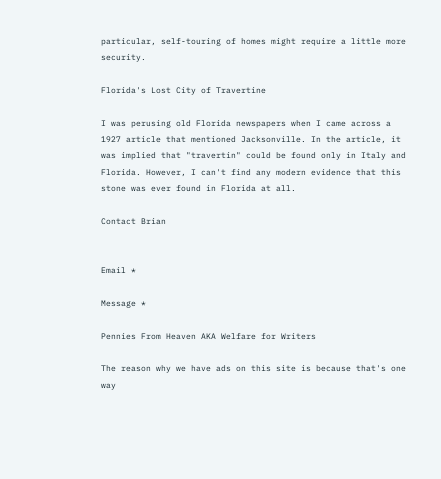particular, self-touring of homes might require a little more security.

Florida's Lost City of Travertine

I was perusing old Florida newspapers when I came across a 1927 article that mentioned Jacksonville. In the article, it was implied that "travertin" could be found only in Italy and Florida. However, I can't find any modern evidence that this stone was ever found in Florida at all.

Contact Brian


Email *

Message *

Pennies From Heaven AKA Welfare for Writers

The reason why we have ads on this site is because that's one way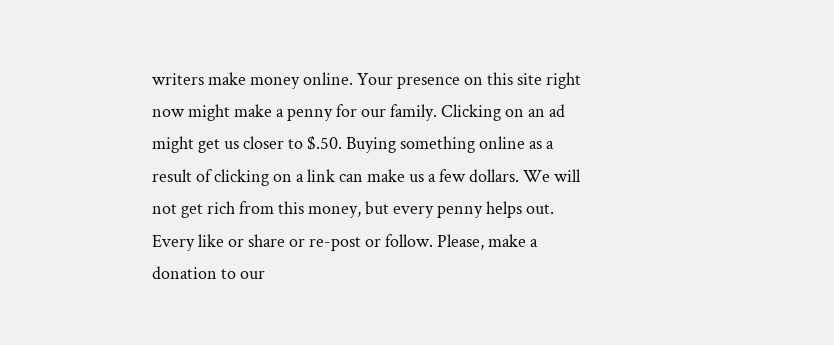writers make money online. Your presence on this site right now might make a penny for our family. Clicking on an ad might get us closer to $.50. Buying something online as a result of clicking on a link can make us a few dollars. We will not get rich from this money, but every penny helps out. Every like or share or re-post or follow. Please, make a donation to our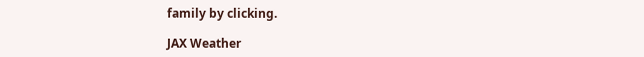family by clicking.

JAX Weather